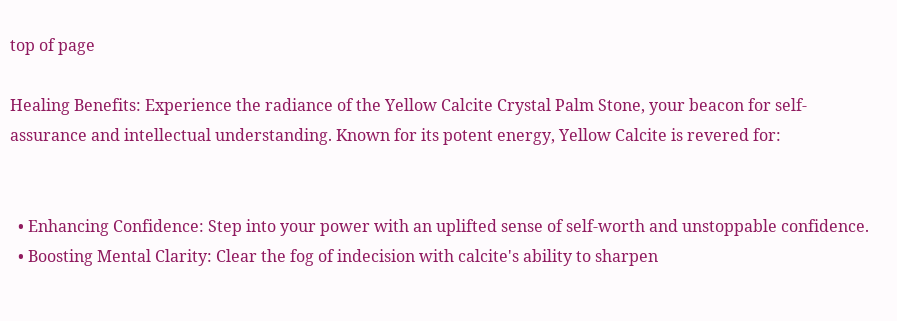top of page

Healing Benefits: Experience the radiance of the Yellow Calcite Crystal Palm Stone, your beacon for self-assurance and intellectual understanding. Known for its potent energy, Yellow Calcite is revered for:


  • Enhancing Confidence: Step into your power with an uplifted sense of self-worth and unstoppable confidence.
  • Boosting Mental Clarity: Clear the fog of indecision with calcite's ability to sharpen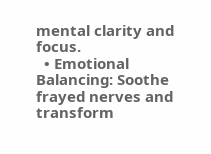mental clarity and focus.
  • Emotional Balancing: Soothe frayed nerves and transform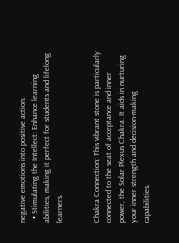negative emotions into positive action.
  • Stimulating the Intellect: Enhance learning abilities, making it perfect for students and lifelong learners.


Chakra Connection: This vibrant stone is particularly connected to the seat of acceptance and inner power, the Solar Plexus Chakra. It aids in nurturing your inner strength and decision-making capabilities.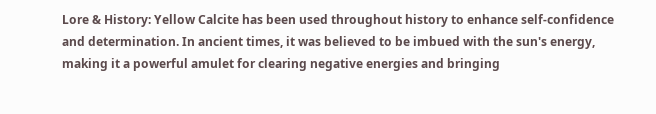Lore & History: Yellow Calcite has been used throughout history to enhance self-confidence and determination. In ancient times, it was believed to be imbued with the sun's energy, making it a powerful amulet for clearing negative energies and bringing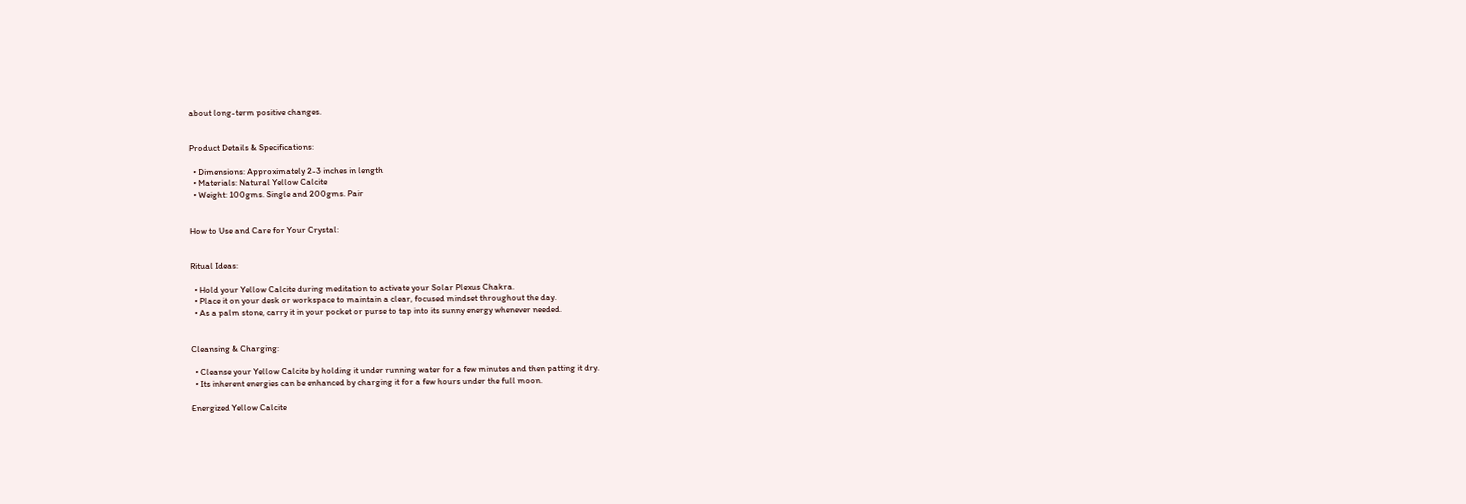about long-term positive changes.


Product Details & Specifications:

  • Dimensions: Approximately 2-3 inches in length
  • Materials: Natural Yellow Calcite
  • Weight: 100gms. Single and 200gms. Pair


How to Use and Care for Your Crystal:


Ritual Ideas:

  • Hold your Yellow Calcite during meditation to activate your Solar Plexus Chakra.
  • Place it on your desk or workspace to maintain a clear, focused mindset throughout the day.
  • As a palm stone, carry it in your pocket or purse to tap into its sunny energy whenever needed.


Cleansing & Charging:

  • Cleanse your Yellow Calcite by holding it under running water for a few minutes and then patting it dry.
  • Its inherent energies can be enhanced by charging it for a few hours under the full moon.

Energized Yellow Calcite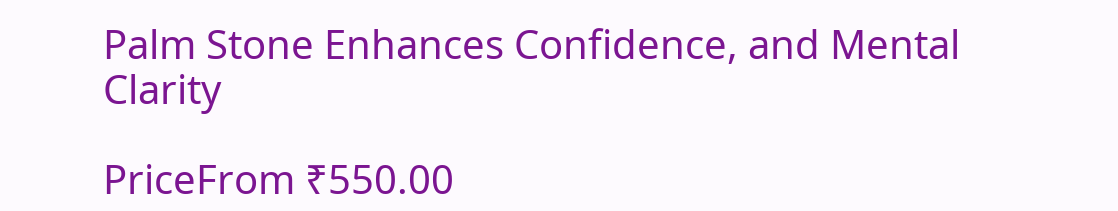Palm Stone Enhances Confidence, and Mental Clarity

PriceFrom ₹550.00